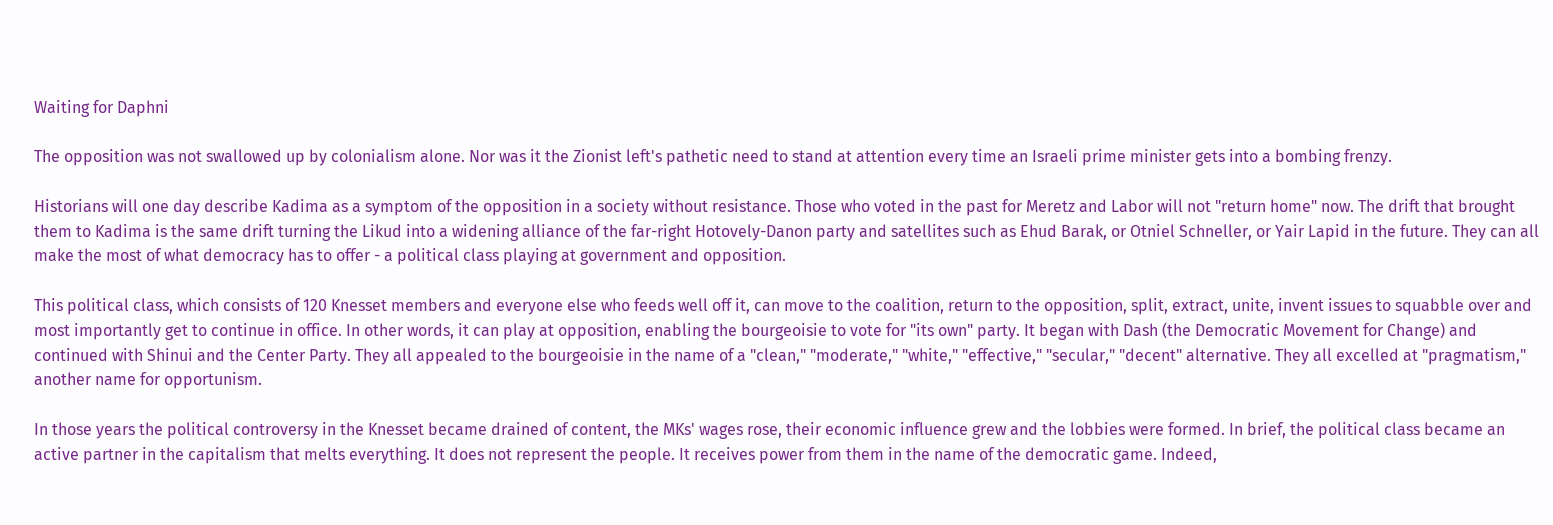Waiting for Daphni

The opposition was not swallowed up by colonialism alone. Nor was it the Zionist left's pathetic need to stand at attention every time an Israeli prime minister gets into a bombing frenzy.

Historians will one day describe Kadima as a symptom of the opposition in a society without resistance. Those who voted in the past for Meretz and Labor will not "return home" now. The drift that brought them to Kadima is the same drift turning the Likud into a widening alliance of the far-right Hotovely-Danon party and satellites such as Ehud Barak, or Otniel Schneller, or Yair Lapid in the future. They can all make the most of what democracy has to offer - a political class playing at government and opposition.

This political class, which consists of 120 Knesset members and everyone else who feeds well off it, can move to the coalition, return to the opposition, split, extract, unite, invent issues to squabble over and most importantly get to continue in office. In other words, it can play at opposition, enabling the bourgeoisie to vote for "its own" party. It began with Dash (the Democratic Movement for Change) and continued with Shinui and the Center Party. They all appealed to the bourgeoisie in the name of a "clean," "moderate," "white," "effective," "secular," "decent" alternative. They all excelled at "pragmatism," another name for opportunism.

In those years the political controversy in the Knesset became drained of content, the MKs' wages rose, their economic influence grew and the lobbies were formed. In brief, the political class became an active partner in the capitalism that melts everything. It does not represent the people. It receives power from them in the name of the democratic game. Indeed,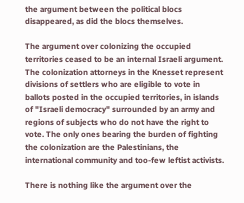the argument between the political blocs disappeared, as did the blocs themselves.

The argument over colonizing the occupied territories ceased to be an internal Israeli argument. The colonization attorneys in the Knesset represent divisions of settlers who are eligible to vote in ballots posted in the occupied territories, in islands of "Israeli democracy" surrounded by an army and regions of subjects who do not have the right to vote. The only ones bearing the burden of fighting the colonization are the Palestinians, the international community and too-few leftist activists.

There is nothing like the argument over the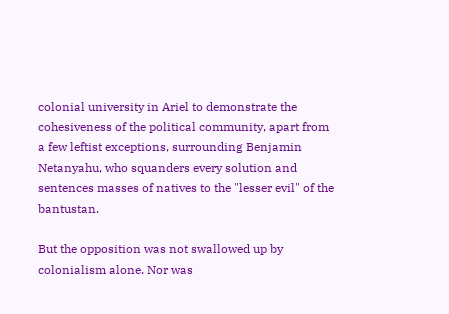colonial university in Ariel to demonstrate the cohesiveness of the political community, apart from a few leftist exceptions, surrounding Benjamin Netanyahu, who squanders every solution and sentences masses of natives to the "lesser evil" of the bantustan.

But the opposition was not swallowed up by colonialism alone. Nor was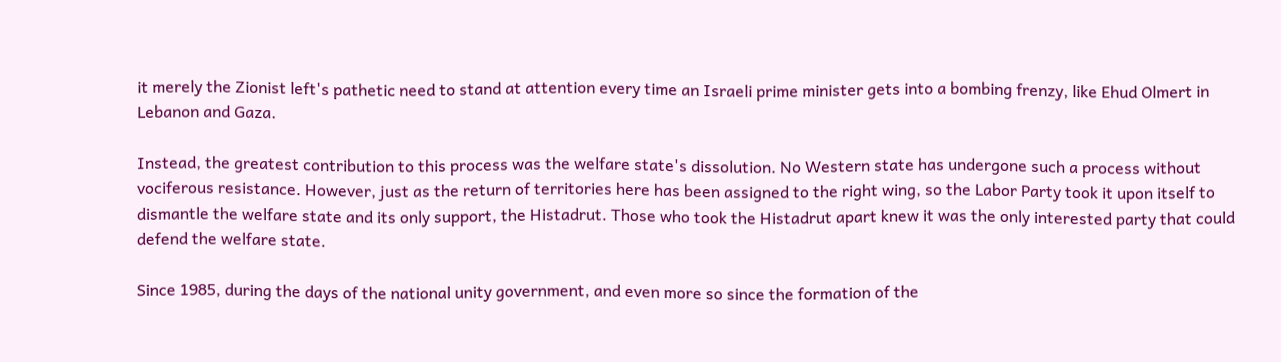it merely the Zionist left's pathetic need to stand at attention every time an Israeli prime minister gets into a bombing frenzy, like Ehud Olmert in Lebanon and Gaza.

Instead, the greatest contribution to this process was the welfare state's dissolution. No Western state has undergone such a process without vociferous resistance. However, just as the return of territories here has been assigned to the right wing, so the Labor Party took it upon itself to dismantle the welfare state and its only support, the Histadrut. Those who took the Histadrut apart knew it was the only interested party that could defend the welfare state.

Since 1985, during the days of the national unity government, and even more so since the formation of the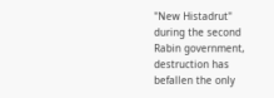"New Histadrut" during the second Rabin government, destruction has befallen the only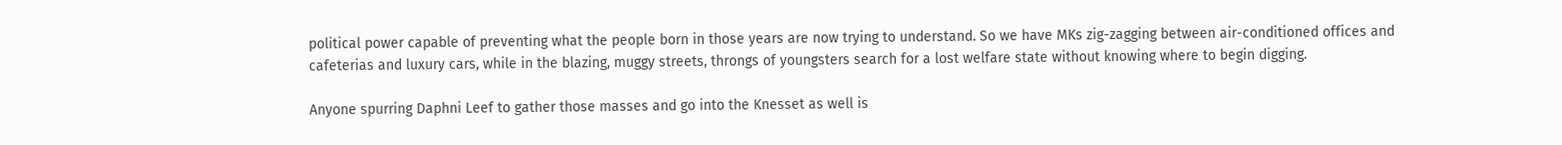political power capable of preventing what the people born in those years are now trying to understand. So we have MKs zig-zagging between air-conditioned offices and cafeterias and luxury cars, while in the blazing, muggy streets, throngs of youngsters search for a lost welfare state without knowing where to begin digging.

Anyone spurring Daphni Leef to gather those masses and go into the Knesset as well is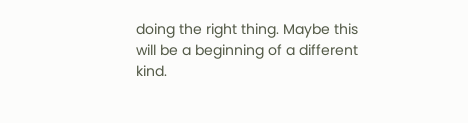doing the right thing. Maybe this will be a beginning of a different kind.